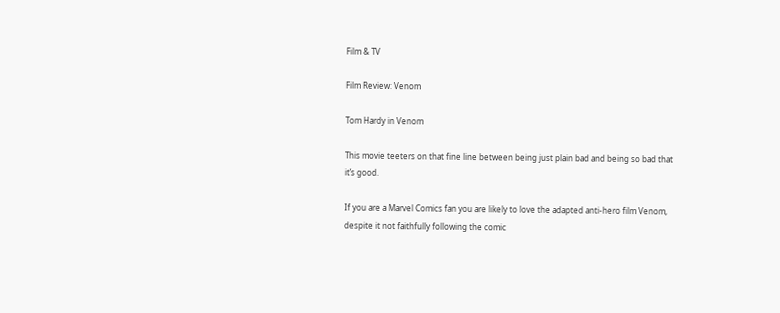Film & TV

Film Review: Venom

Tom Hardy in Venom

This movie teeters on that fine line between being just plain bad and being so bad that it’s good.

If you are a Marvel Comics fan you are likely to love the adapted anti-hero film Venom, despite it not faithfully following the comic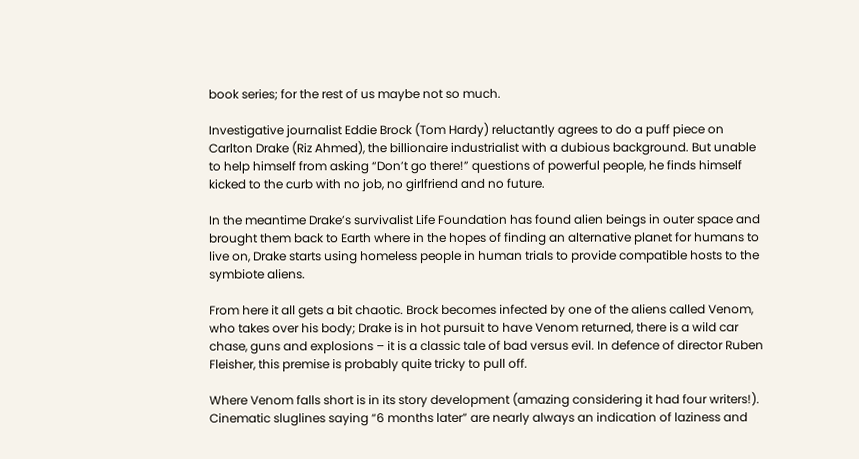book series; for the rest of us maybe not so much.

Investigative journalist Eddie Brock (Tom Hardy) reluctantly agrees to do a puff piece on Carlton Drake (Riz Ahmed), the billionaire industrialist with a dubious background. But unable to help himself from asking “Don’t go there!” questions of powerful people, he finds himself kicked to the curb with no job, no girlfriend and no future.

In the meantime Drake’s survivalist Life Foundation has found alien beings in outer space and brought them back to Earth where in the hopes of finding an alternative planet for humans to live on, Drake starts using homeless people in human trials to provide compatible hosts to the symbiote aliens.

From here it all gets a bit chaotic. Brock becomes infected by one of the aliens called Venom, who takes over his body; Drake is in hot pursuit to have Venom returned, there is a wild car chase, guns and explosions – it is a classic tale of bad versus evil. In defence of director Ruben Fleisher, this premise is probably quite tricky to pull off.

Where Venom falls short is in its story development (amazing considering it had four writers!). Cinematic sluglines saying “6 months later” are nearly always an indication of laziness and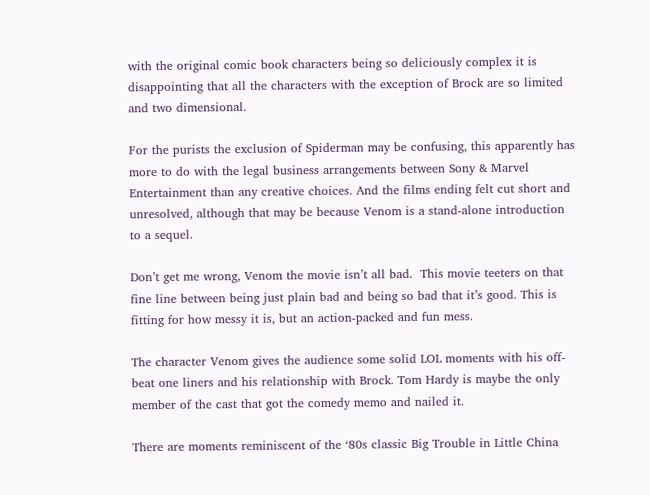with the original comic book characters being so deliciously complex it is disappointing that all the characters with the exception of Brock are so limited and two dimensional.

For the purists the exclusion of Spiderman may be confusing, this apparently has more to do with the legal business arrangements between Sony & Marvel Entertainment than any creative choices. And the films ending felt cut short and unresolved, although that may be because Venom is a stand-alone introduction to a sequel.

Don’t get me wrong, Venom the movie isn’t all bad.  This movie teeters on that fine line between being just plain bad and being so bad that it’s good. This is fitting for how messy it is, but an action-packed and fun mess.

The character Venom gives the audience some solid LOL moments with his off-beat one liners and his relationship with Brock. Tom Hardy is maybe the only member of the cast that got the comedy memo and nailed it.

There are moments reminiscent of the ‘80s classic Big Trouble in Little China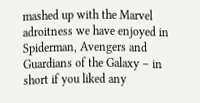mashed up with the Marvel adroitness we have enjoyed in Spiderman, Avengers and Guardians of the Galaxy – in short if you liked any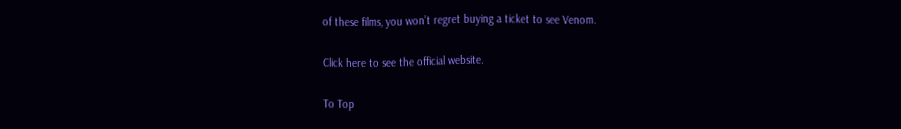of these films, you won’t regret buying a ticket to see Venom.

Click here to see the official website.

To Top